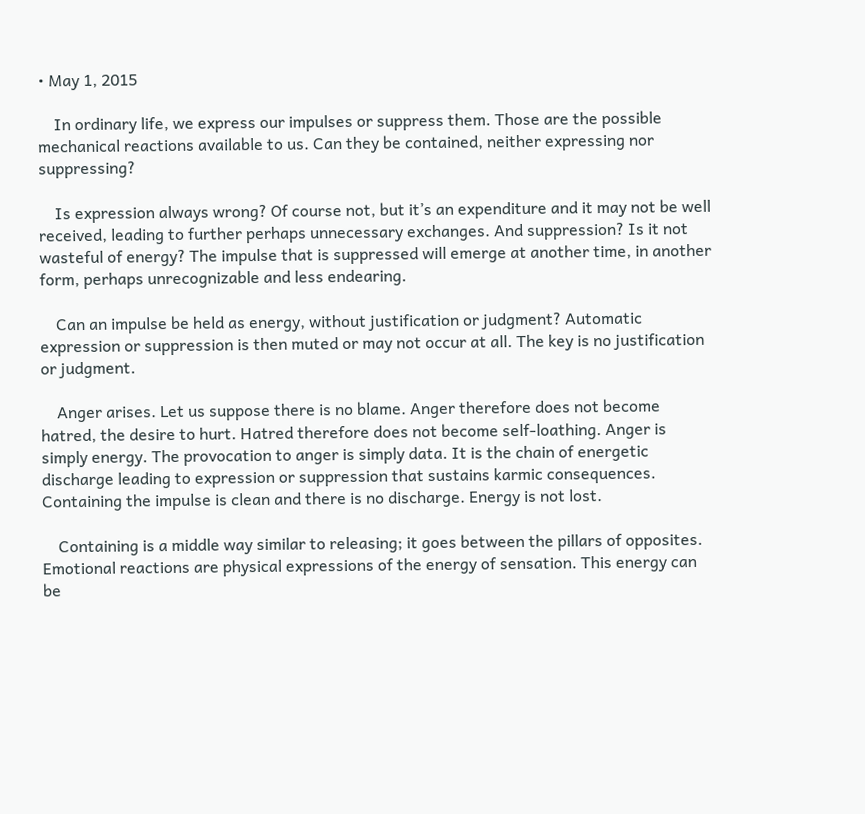• May 1, 2015

    In ordinary life, we express our impulses or suppress them. Those are the possible mechanical reactions available to us. Can they be contained, neither expressing nor suppressing?

    Is expression always wrong? Of course not, but it’s an expenditure and it may not be well received, leading to further perhaps unnecessary exchanges. And suppression? Is it not wasteful of energy? The impulse that is suppressed will emerge at another time, in another form, perhaps unrecognizable and less endearing.

    Can an impulse be held as energy, without justification or judgment? Automatic expression or suppression is then muted or may not occur at all. The key is no justification or judgment.

    Anger arises. Let us suppose there is no blame. Anger therefore does not become hatred, the desire to hurt. Hatred therefore does not become self-loathing. Anger is simply energy. The provocation to anger is simply data. It is the chain of energetic discharge leading to expression or suppression that sustains karmic consequences. Containing the impulse is clean and there is no discharge. Energy is not lost.

    Containing is a middle way similar to releasing; it goes between the pillars of opposites. Emotional reactions are physical expressions of the energy of sensation. This energy can be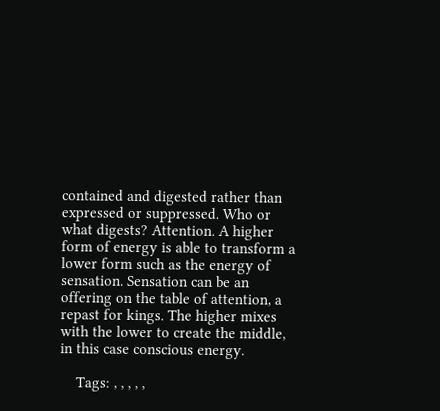contained and digested rather than expressed or suppressed. Who or what digests? Attention. A higher form of energy is able to transform a lower form such as the energy of sensation. Sensation can be an offering on the table of attention, a repast for kings. The higher mixes with the lower to create the middle, in this case conscious energy.

    Tags: , , , , ,